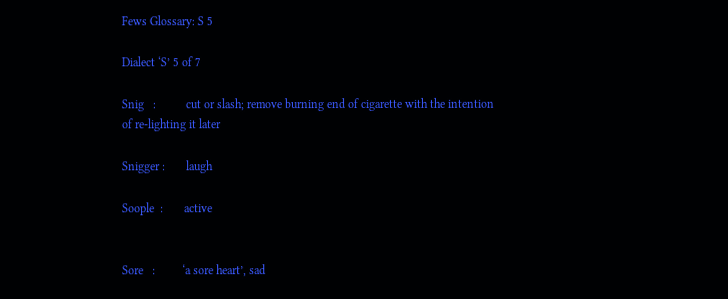Fews Glossary: S 5

Dialect ‘S’ 5 of 7

Snig   :          cut or slash; remove burning end of cigarette with the intention of re-lighting it later

Snigger :       laugh

Soople  :       active


Sore   :         ‘a sore heart’, sad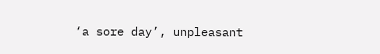‘a sore day’, unpleasant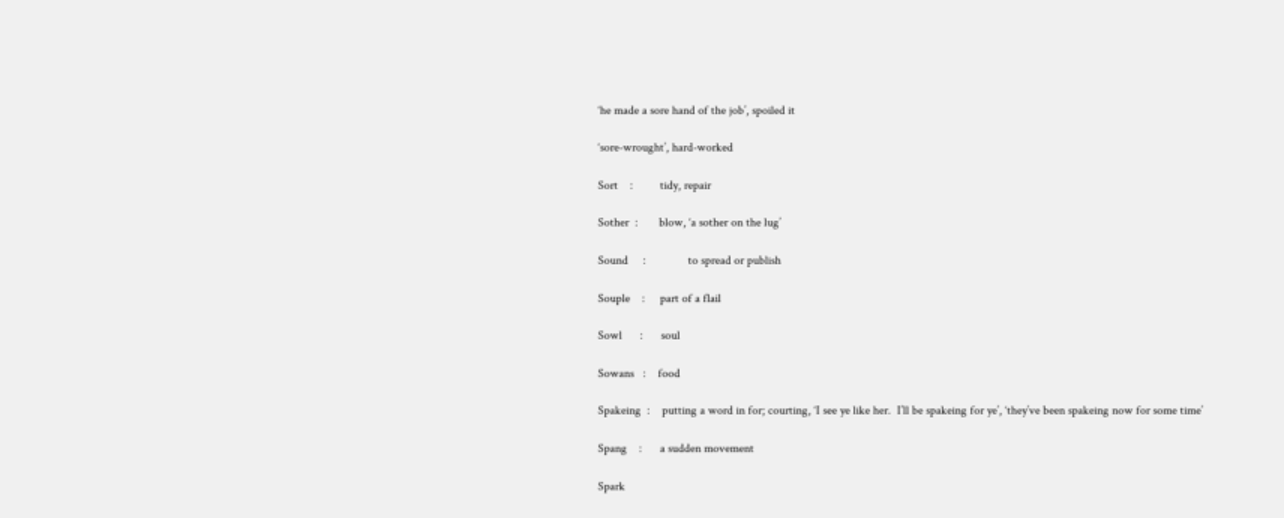‘he made a sore hand of the job’, spoiled it

‘sore-wrought’, hard-worked

Sort    :         tidy, repair

Sother  :       blow, ‘a sother on the lug’

Sound     :              to spread or publish

Souple    :     part of a flail

Sowl      :      soul

Sowans   :    food

Spakeing  :    putting a word in for; courting, ‘I see ye like her.  I’ll be spakeing for ye’, ‘they’ve been spakeing now for some time’

Spang    :      a sudden movement

Spark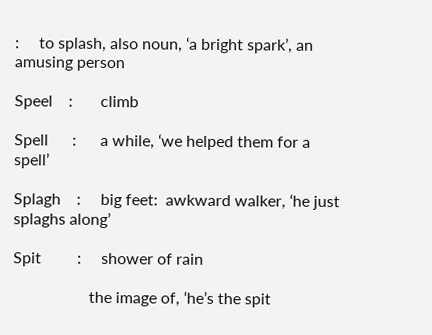:     to splash, also noun, ‘a bright spark’, an amusing person

Speel    :       climb

Spell      :      a while, ‘we helped them for a spell’

Splagh    :     big feet:  awkward walker, ‘he just splaghs along’

Spit         :     shower of rain

                   the image of, ‘he’s the spit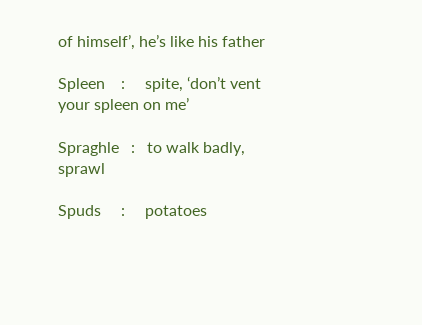of himself’, he’s like his father

Spleen    :     spite, ‘don’t vent your spleen on me’

Spraghle   :   to walk badly, sprawl

Spuds     :     potatoes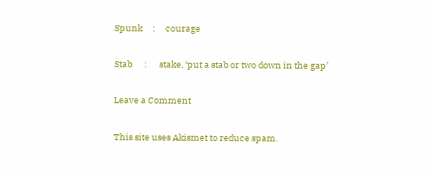Spunk     :     courage

Stab      :      stake, ‘put a stab or two down in the gap’

Leave a Comment

This site uses Akismet to reduce spam.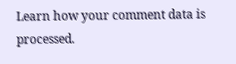Learn how your comment data is processed.